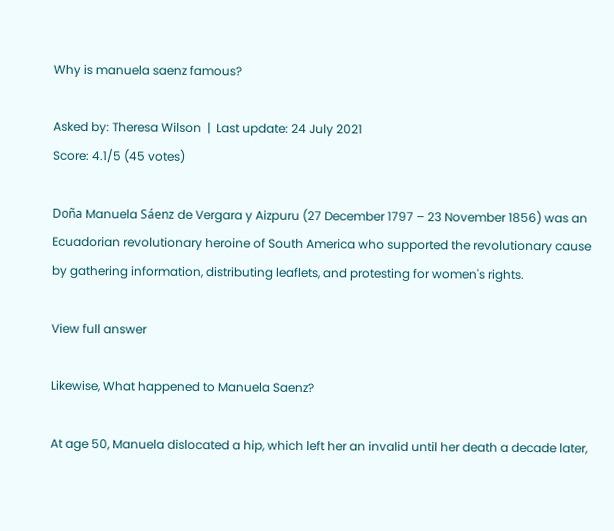Why is manuela saenz famous?

Asked by: Theresa Wilson  |  Last update: 24 July 2021
Score: 4.1/5 (45 votes)

Doña Manuela Sáenz de Vergara y Aizpuru (27 December 1797 – 23 November 1856) was an Ecuadorian revolutionary heroine of South America who supported the revolutionary cause by gathering information, distributing leaflets, and protesting for women's rights.

View full answer

Likewise, What happened to Manuela Saenz?

At age 50, Manuela dislocated a hip, which left her an invalid until her death a decade later,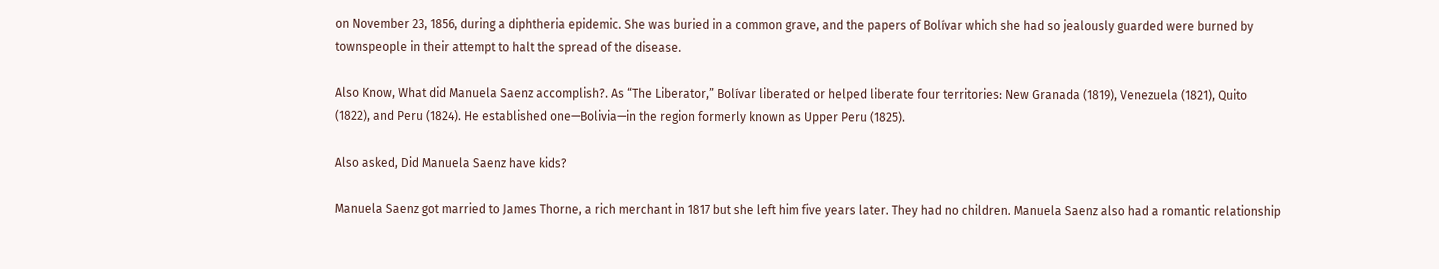on November 23, 1856, during a diphtheria epidemic. She was buried in a common grave, and the papers of Bolívar which she had so jealously guarded were burned by townspeople in their attempt to halt the spread of the disease.

Also Know, What did Manuela Saenz accomplish?. As “The Liberator,” Bolívar liberated or helped liberate four territories: New Granada (1819), Venezuela (1821), Quito (1822), and Peru (1824). He established one—Bolivia—in the region formerly known as Upper Peru (1825).

Also asked, Did Manuela Saenz have kids?

Manuela Saenz got married to James Thorne, a rich merchant in 1817 but she left him five years later. They had no children. Manuela Saenz also had a romantic relationship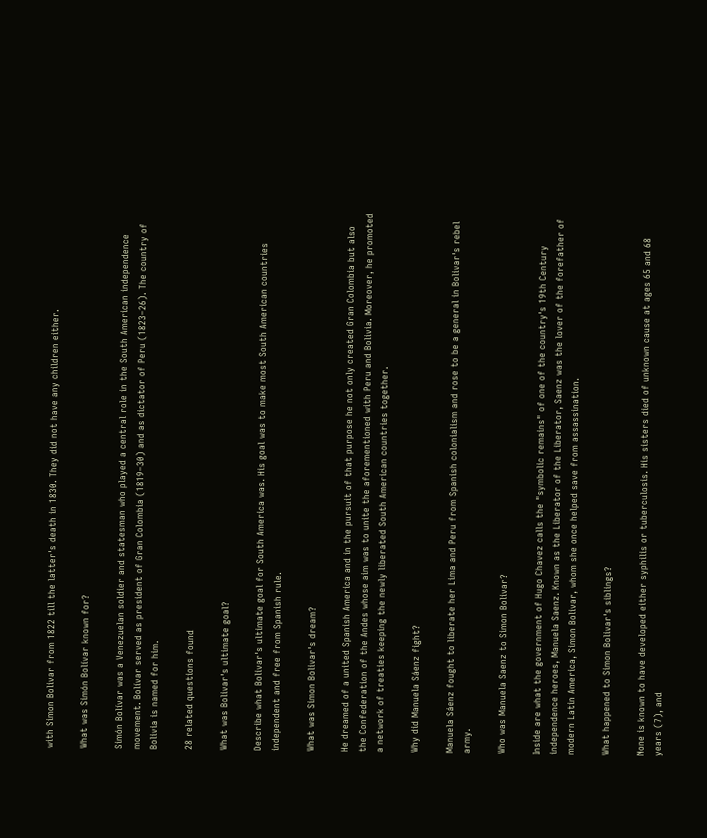with Simon Bolivar from 1822 till the latter's death in 1830. They did not have any children either.

What was Simón Bolívar known for?

Simón Bolívar was a Venezuelan soldier and statesman who played a central role in the South American independence movement. Bolívar served as president of Gran Colombia (1819–30) and as dictator of Peru (1823–26). The country of Bolivia is named for him.

28 related questions found

What was Bolivar's ultimate goal?

Describe what Bolivar's ultimate goal for South America was. His goal was to make most South American countries independent and free from Spanish rule.

What was Simon Bolivar's dream?

He dreamed of a united Spanish America and in the pursuit of that purpose he not only created Gran Colombia but also the Confederation of the Andes whose aim was to unite the aforementioned with Peru and Bolivia. Moreover, he promoted a network of treaties keeping the newly liberated South American countries together.

Why did Manuela Sáenz fight?

Manuela Sáenz fought to liberate her Lima and Peru from Spanish colonialism and rose to be a general in Bolivar's rebel army.

Who was Manuela Saenz to Simon Bolivar?

Inside are what the government of Hugo Chavez calls the "symbolic remains" of one of the country's 19th Century independence heroes, Manuela Saenz. Known as the Liberator of the Liberator, Saenz was the lover of the forefather of modern Latin America, Simon Bolivar, whom she once helped save from assassination.

What happened to Simon Bolivar's siblings?

None is known to have developed either syphilis or tuberculosis. His sisters died of unknown cause at ages 65 and 68 years (7), and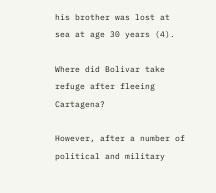his brother was lost at sea at age 30 years (4).

Where did Bolivar take refuge after fleeing Cartagena?

However, after a number of political and military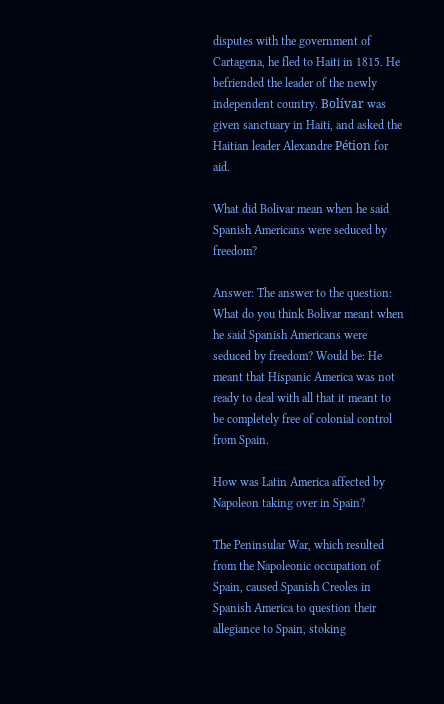disputes with the government of Cartagena, he fled to Haiti in 1815. He befriended the leader of the newly independent country. Bolívar was given sanctuary in Haiti, and asked the Haitian leader Alexandre Pétion for aid.

What did Bolivar mean when he said Spanish Americans were seduced by freedom?

Answer: The answer to the question: What do you think Bolivar meant when he said Spanish Americans were seduced by freedom? Would be: He meant that Hispanic America was not ready to deal with all that it meant to be completely free of colonial control from Spain.

How was Latin America affected by Napoleon taking over in Spain?

The Peninsular War, which resulted from the Napoleonic occupation of Spain, caused Spanish Creoles in Spanish America to question their allegiance to Spain, stoking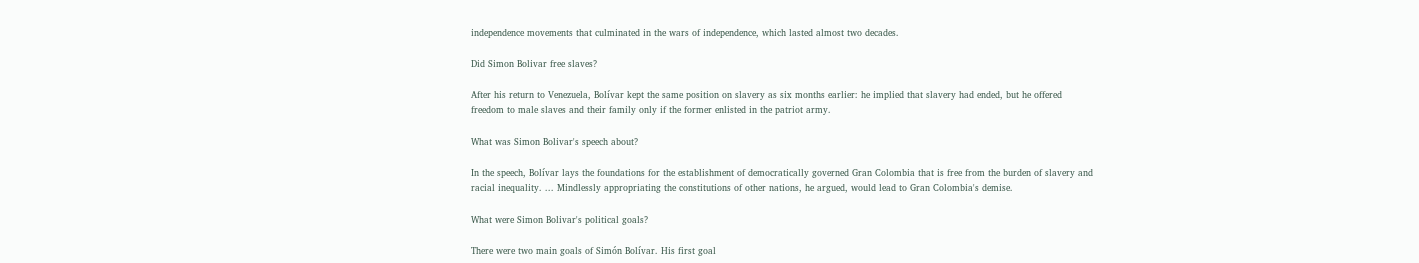independence movements that culminated in the wars of independence, which lasted almost two decades.

Did Simon Bolivar free slaves?

After his return to Venezuela, Bolívar kept the same position on slavery as six months earlier: he implied that slavery had ended, but he offered freedom to male slaves and their family only if the former enlisted in the patriot army.

What was Simon Bolivar's speech about?

In the speech, Bolívar lays the foundations for the establishment of democratically governed Gran Colombia that is free from the burden of slavery and racial inequality. ... Mindlessly appropriating the constitutions of other nations, he argued, would lead to Gran Colombia's demise.

What were Simon Bolivar's political goals?

There were two main goals of Simón Bolívar. His first goal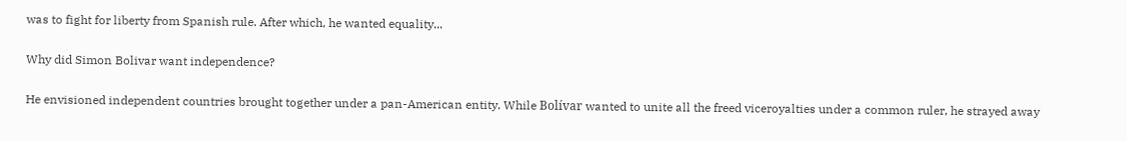was to fight for liberty from Spanish rule. After which, he wanted equality...

Why did Simon Bolivar want independence?

He envisioned independent countries brought together under a pan-American entity. While Bolívar wanted to unite all the freed viceroyalties under a common ruler, he strayed away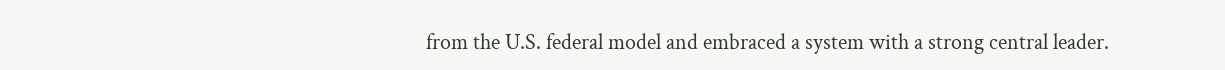from the U.S. federal model and embraced a system with a strong central leader.